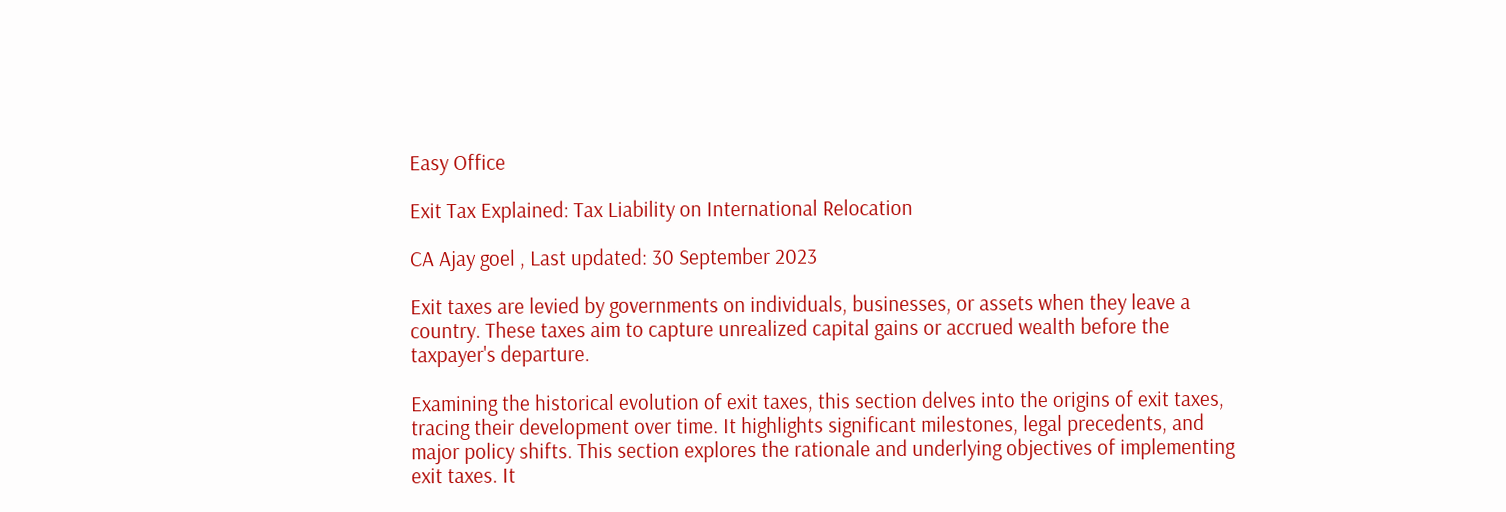Easy Office

Exit Tax Explained: Tax Liability on International Relocation

CA Ajay goel , Last updated: 30 September 2023

Exit taxes are levied by governments on individuals, businesses, or assets when they leave a country. These taxes aim to capture unrealized capital gains or accrued wealth before the taxpayer's departure.

Examining the historical evolution of exit taxes, this section delves into the origins of exit taxes, tracing their development over time. It highlights significant milestones, legal precedents, and major policy shifts. This section explores the rationale and underlying objectives of implementing exit taxes. It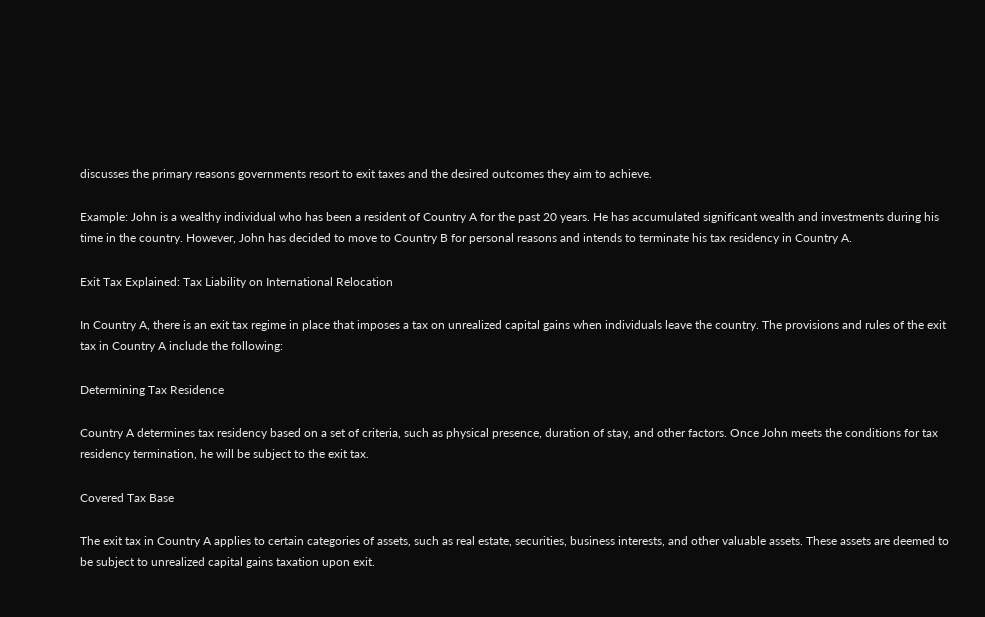discusses the primary reasons governments resort to exit taxes and the desired outcomes they aim to achieve.

Example: John is a wealthy individual who has been a resident of Country A for the past 20 years. He has accumulated significant wealth and investments during his time in the country. However, John has decided to move to Country B for personal reasons and intends to terminate his tax residency in Country A.

Exit Tax Explained: Tax Liability on International Relocation

In Country A, there is an exit tax regime in place that imposes a tax on unrealized capital gains when individuals leave the country. The provisions and rules of the exit tax in Country A include the following:

Determining Tax Residence

Country A determines tax residency based on a set of criteria, such as physical presence, duration of stay, and other factors. Once John meets the conditions for tax residency termination, he will be subject to the exit tax.

Covered Tax Base

The exit tax in Country A applies to certain categories of assets, such as real estate, securities, business interests, and other valuable assets. These assets are deemed to be subject to unrealized capital gains taxation upon exit.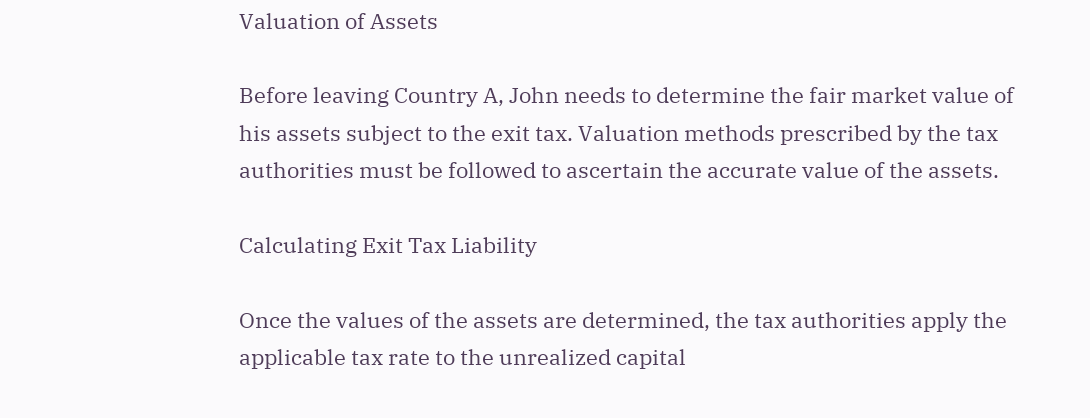Valuation of Assets

Before leaving Country A, John needs to determine the fair market value of his assets subject to the exit tax. Valuation methods prescribed by the tax authorities must be followed to ascertain the accurate value of the assets.

Calculating Exit Tax Liability

Once the values of the assets are determined, the tax authorities apply the applicable tax rate to the unrealized capital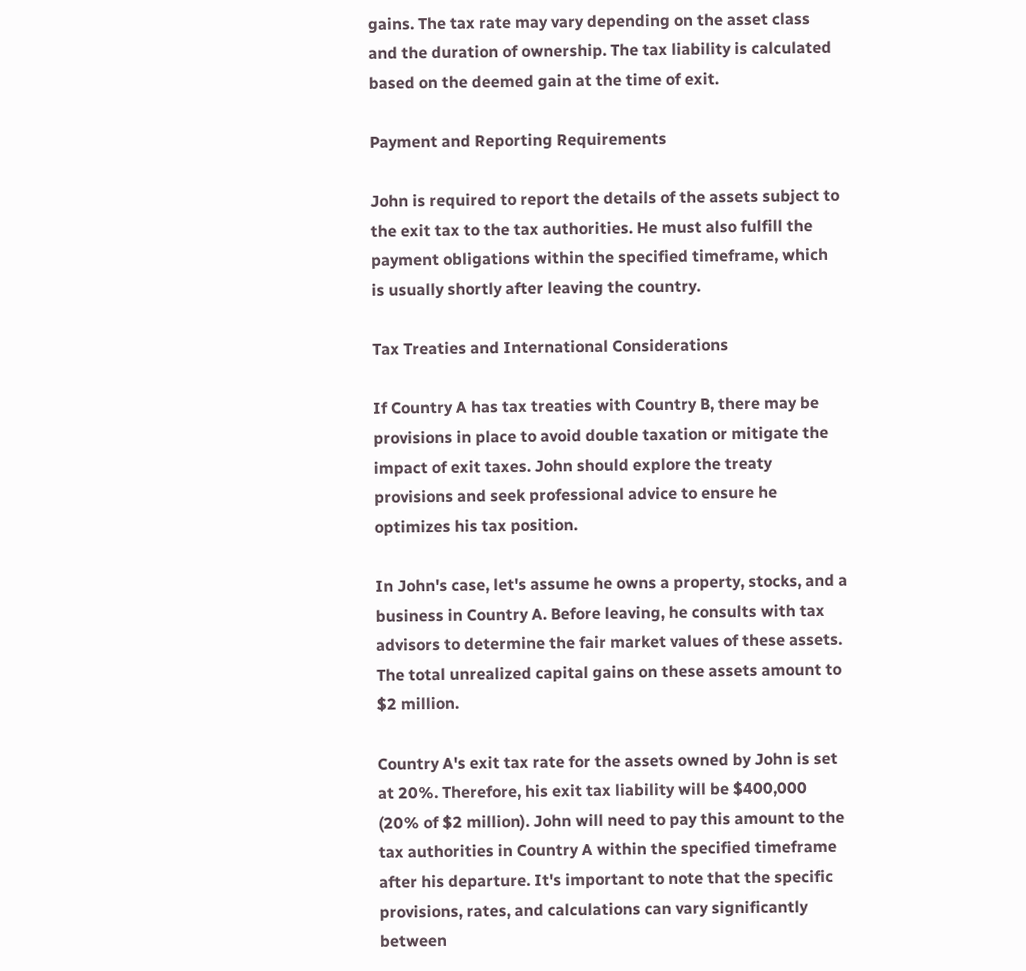gains. The tax rate may vary depending on the asset class and the duration of ownership. The tax liability is calculated based on the deemed gain at the time of exit.

Payment and Reporting Requirements

John is required to report the details of the assets subject to the exit tax to the tax authorities. He must also fulfill the payment obligations within the specified timeframe, which is usually shortly after leaving the country.

Tax Treaties and International Considerations

If Country A has tax treaties with Country B, there may be provisions in place to avoid double taxation or mitigate the impact of exit taxes. John should explore the treaty provisions and seek professional advice to ensure he optimizes his tax position.

In John's case, let's assume he owns a property, stocks, and a business in Country A. Before leaving, he consults with tax advisors to determine the fair market values of these assets. The total unrealized capital gains on these assets amount to $2 million.

Country A's exit tax rate for the assets owned by John is set at 20%. Therefore, his exit tax liability will be $400,000 (20% of $2 million). John will need to pay this amount to the tax authorities in Country A within the specified timeframe after his departure. It's important to note that the specific provisions, rates, and calculations can vary significantly between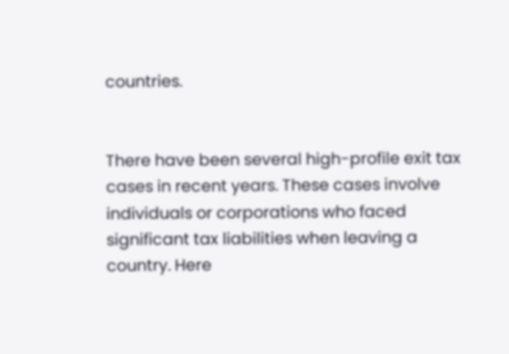countries.


There have been several high-profile exit tax cases in recent years. These cases involve individuals or corporations who faced significant tax liabilities when leaving a country. Here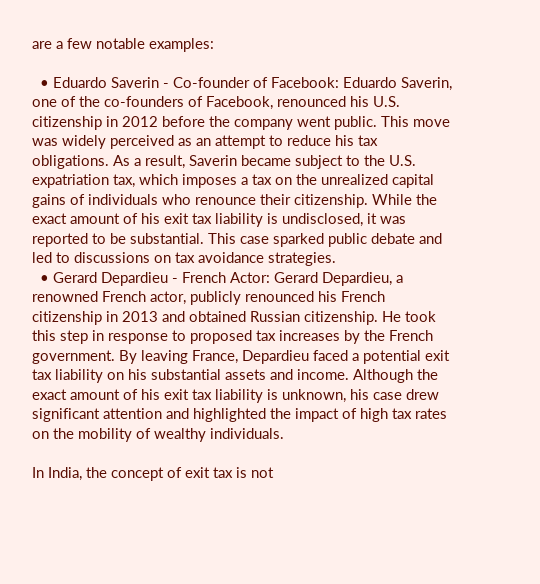are a few notable examples:

  • Eduardo Saverin - Co-founder of Facebook: Eduardo Saverin, one of the co-founders of Facebook, renounced his U.S. citizenship in 2012 before the company went public. This move was widely perceived as an attempt to reduce his tax obligations. As a result, Saverin became subject to the U.S. expatriation tax, which imposes a tax on the unrealized capital gains of individuals who renounce their citizenship. While the exact amount of his exit tax liability is undisclosed, it was reported to be substantial. This case sparked public debate and led to discussions on tax avoidance strategies.
  • Gerard Depardieu - French Actor: Gerard Depardieu, a renowned French actor, publicly renounced his French citizenship in 2013 and obtained Russian citizenship. He took this step in response to proposed tax increases by the French government. By leaving France, Depardieu faced a potential exit tax liability on his substantial assets and income. Although the exact amount of his exit tax liability is unknown, his case drew significant attention and highlighted the impact of high tax rates on the mobility of wealthy individuals.

In India, the concept of exit tax is not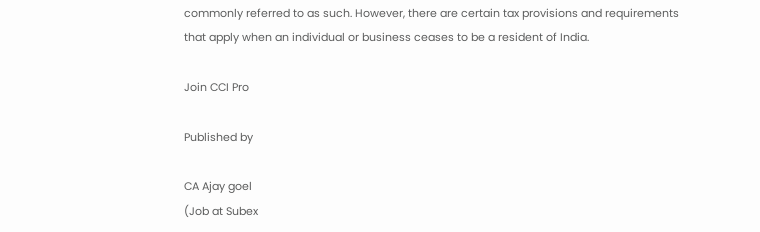commonly referred to as such. However, there are certain tax provisions and requirements that apply when an individual or business ceases to be a resident of India.

Join CCI Pro

Published by

CA Ajay goel
(Job at Subex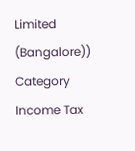Limited (Bangalore))
Category Income Tax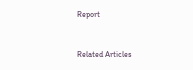Report



Related Articles